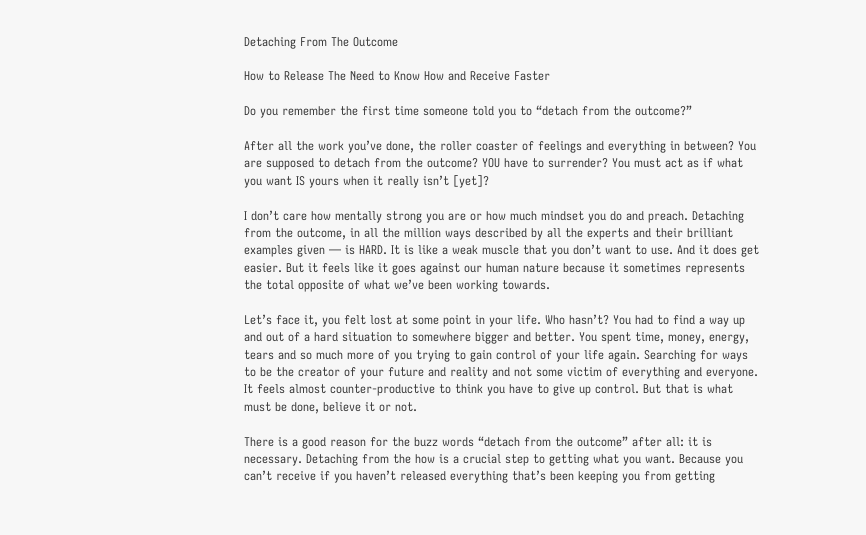Detaching From The Outcome

How to Release The Need to Know How and Receive Faster

Do you remember the first time someone told you to “detach from the outcome?”

After all the work you’ve done, the roller coaster of feelings and everything in between? You are supposed to detach from the outcome? YOU have to surrender? You must act as if what you want IS yours when it really isn’t [yet]?

I don’t care how mentally strong you are or how much mindset you do and preach. Detaching from the outcome, in all the million ways described by all the experts and their brilliant examples given — is HARD. It is like a weak muscle that you don’t want to use. And it does get easier. But it feels like it goes against our human nature because it sometimes represents the total opposite of what we’ve been working towards.

Let’s face it, you felt lost at some point in your life. Who hasn’t? You had to find a way up and out of a hard situation to somewhere bigger and better. You spent time, money, energy, tears and so much more of you trying to gain control of your life again. Searching for ways to be the creator of your future and reality and not some victim of everything and everyone. It feels almost counter-productive to think you have to give up control. But that is what must be done, believe it or not.

There is a good reason for the buzz words “detach from the outcome” after all: it is necessary. Detaching from the how is a crucial step to getting what you want. Because you can’t receive if you haven’t released everything that’s been keeping you from getting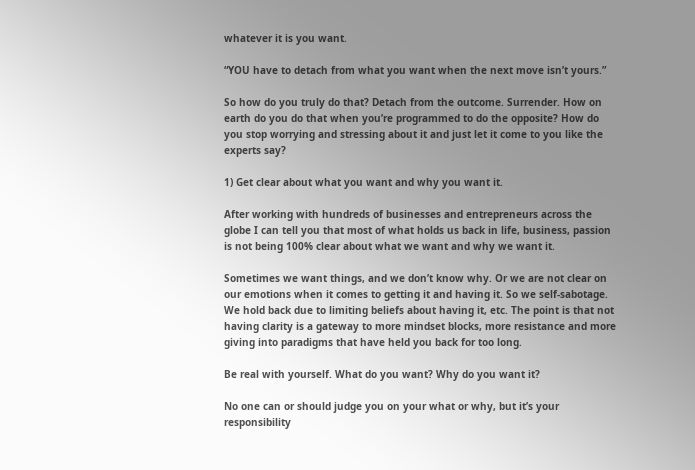whatever it is you want.

“YOU have to detach from what you want when the next move isn’t yours.”

So how do you truly do that? Detach from the outcome. Surrender. How on earth do you do that when you’re programmed to do the opposite? How do you stop worrying and stressing about it and just let it come to you like the experts say?

1) Get clear about what you want and why you want it.

After working with hundreds of businesses and entrepreneurs across the globe I can tell you that most of what holds us back in life, business, passion is not being 100% clear about what we want and why we want it.

Sometimes we want things, and we don’t know why. Or we are not clear on our emotions when it comes to getting it and having it. So we self-sabotage. We hold back due to limiting beliefs about having it, etc. The point is that not having clarity is a gateway to more mindset blocks, more resistance and more giving into paradigms that have held you back for too long.

Be real with yourself. What do you want? Why do you want it?

No one can or should judge you on your what or why, but it’s your responsibility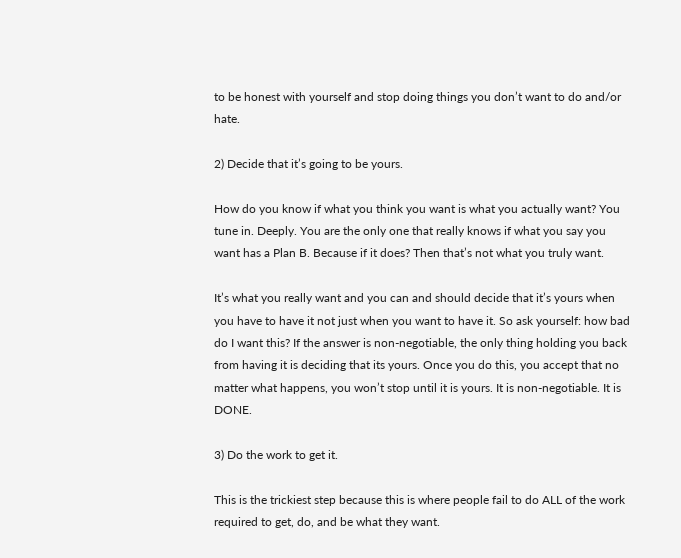to be honest with yourself and stop doing things you don’t want to do and/or hate.

2) Decide that it’s going to be yours.

How do you know if what you think you want is what you actually want? You tune in. Deeply. You are the only one that really knows if what you say you want has a Plan B. Because if it does? Then that’s not what you truly want.

It’s what you really want and you can and should decide that it’s yours when you have to have it not just when you want to have it. So ask yourself: how bad do I want this? If the answer is non-negotiable, the only thing holding you back from having it is deciding that its yours. Once you do this, you accept that no matter what happens, you won’t stop until it is yours. It is non-negotiable. It is DONE.

3) Do the work to get it.

This is the trickiest step because this is where people fail to do ALL of the work required to get, do, and be what they want.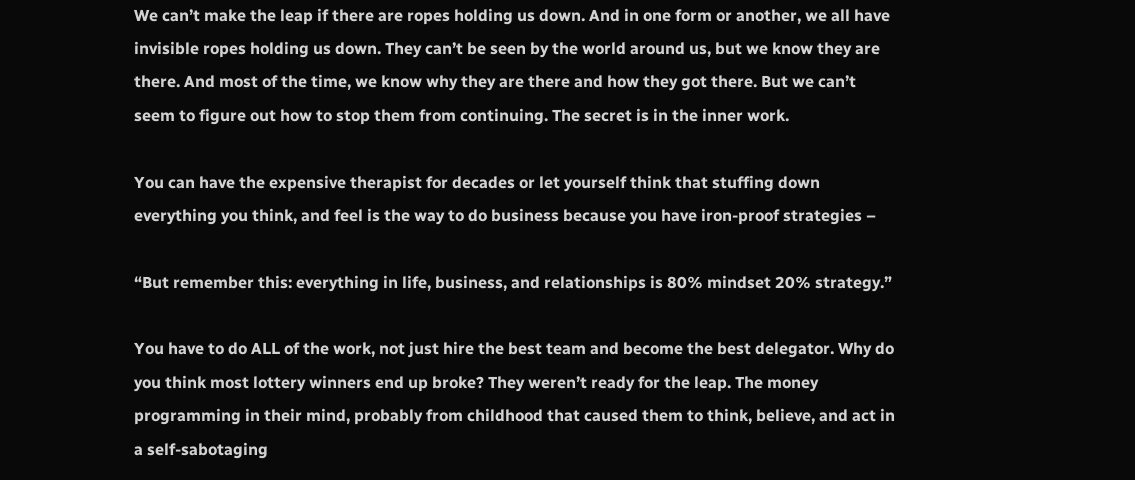We can’t make the leap if there are ropes holding us down. And in one form or another, we all have invisible ropes holding us down. They can’t be seen by the world around us, but we know they are there. And most of the time, we know why they are there and how they got there. But we can’t seem to figure out how to stop them from continuing. The secret is in the inner work.

You can have the expensive therapist for decades or let yourself think that stuffing down everything you think, and feel is the way to do business because you have iron-proof strategies –

“But remember this: everything in life, business, and relationships is 80% mindset 20% strategy.”

You have to do ALL of the work, not just hire the best team and become the best delegator. Why do you think most lottery winners end up broke? They weren’t ready for the leap. The money programming in their mind, probably from childhood that caused them to think, believe, and act in a self-sabotaging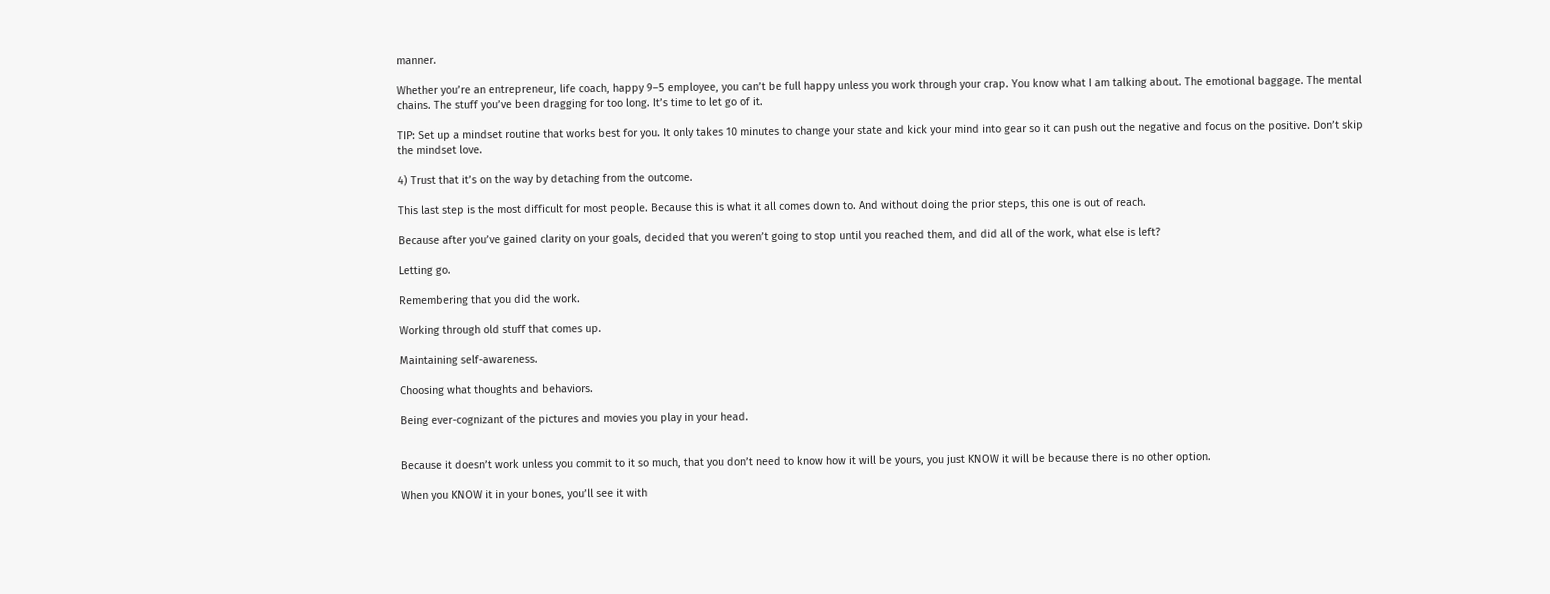manner.

Whether you’re an entrepreneur, life coach, happy 9–5 employee, you can’t be full happy unless you work through your crap. You know what I am talking about. The emotional baggage. The mental chains. The stuff you’ve been dragging for too long. It’s time to let go of it.

TIP: Set up a mindset routine that works best for you. It only takes 10 minutes to change your state and kick your mind into gear so it can push out the negative and focus on the positive. Don’t skip the mindset love.

4) Trust that it’s on the way by detaching from the outcome.

This last step is the most difficult for most people. Because this is what it all comes down to. And without doing the prior steps, this one is out of reach.

Because after you’ve gained clarity on your goals, decided that you weren’t going to stop until you reached them, and did all of the work, what else is left?

Letting go.

Remembering that you did the work.

Working through old stuff that comes up.

Maintaining self-awareness.

Choosing what thoughts and behaviors.

Being ever-cognizant of the pictures and movies you play in your head.


Because it doesn’t work unless you commit to it so much, that you don’t need to know how it will be yours, you just KNOW it will be because there is no other option.

When you KNOW it in your bones, you’ll see it with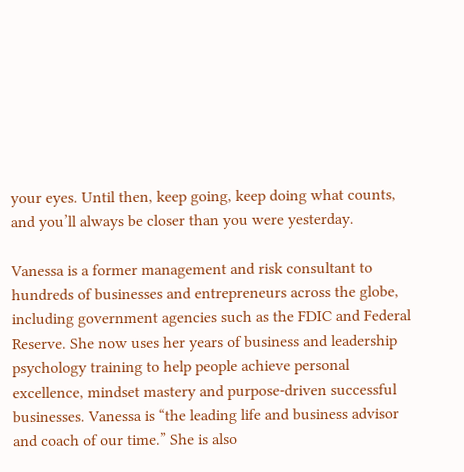your eyes. Until then, keep going, keep doing what counts, and you’ll always be closer than you were yesterday.

Vanessa is a former management and risk consultant to hundreds of businesses and entrepreneurs across the globe, including government agencies such as the FDIC and Federal Reserve. She now uses her years of business and leadership psychology training to help people achieve personal excellence, mindset mastery and purpose-driven successful businesses. Vanessa is “the leading life and business advisor and coach of our time.” She is also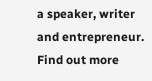a speaker, writer and entrepreneur. Find out more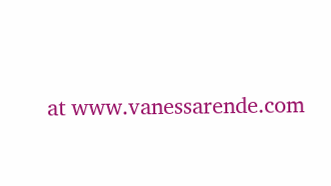at www.vanessarende.com